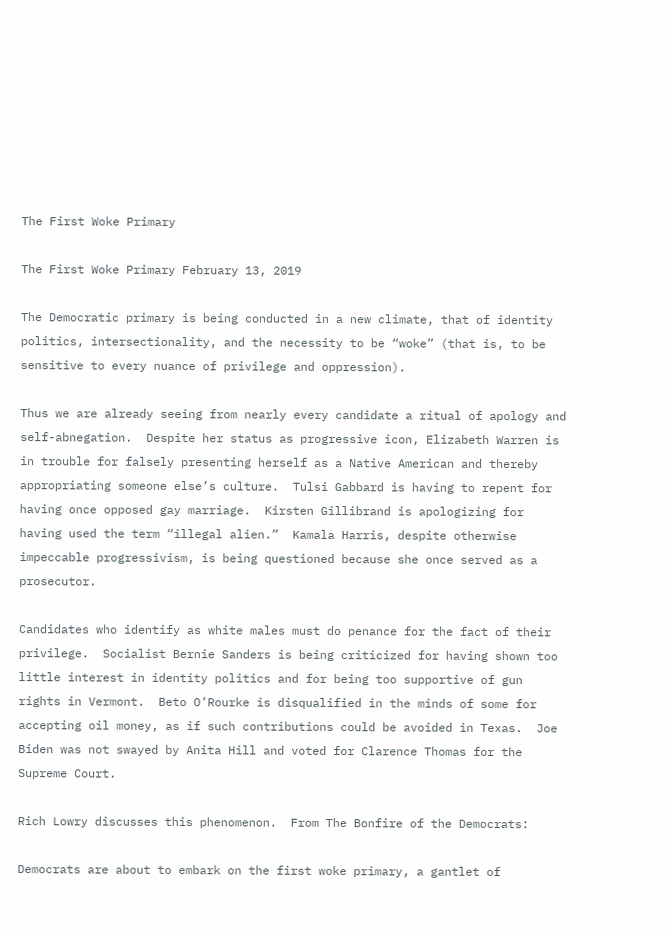The First Woke Primary

The First Woke Primary February 13, 2019

The Democratic primary is being conducted in a new climate, that of identity politics, intersectionality, and the necessity to be “woke” (that is, to be sensitive to every nuance of privilege and oppression).

Thus we are already seeing from nearly every candidate a ritual of apology and self-abnegation.  Despite her status as progressive icon, Elizabeth Warren is in trouble for falsely presenting herself as a Native American and thereby appropriating someone else’s culture.  Tulsi Gabbard is having to repent for having once opposed gay marriage.  Kirsten Gillibrand is apologizing for having used the term “illegal alien.”  Kamala Harris, despite otherwise impeccable progressivism, is being questioned because she once served as a prosecutor.

Candidates who identify as white males must do penance for the fact of their privilege.  Socialist Bernie Sanders is being criticized for having shown too little interest in identity politics and for being too supportive of gun rights in Vermont.  Beto O’Rourke is disqualified in the minds of some for accepting oil money, as if such contributions could be avoided in Texas.  Joe Biden was not swayed by Anita Hill and voted for Clarence Thomas for the Supreme Court.

Rich Lowry discusses this phenomenon.  From The Bonfire of the Democrats:

Democrats are about to embark on the first woke primary, a gantlet of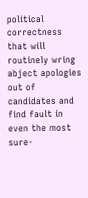political correctness that will routinely wring abject apologies out of candidates and find fault in even the most sure-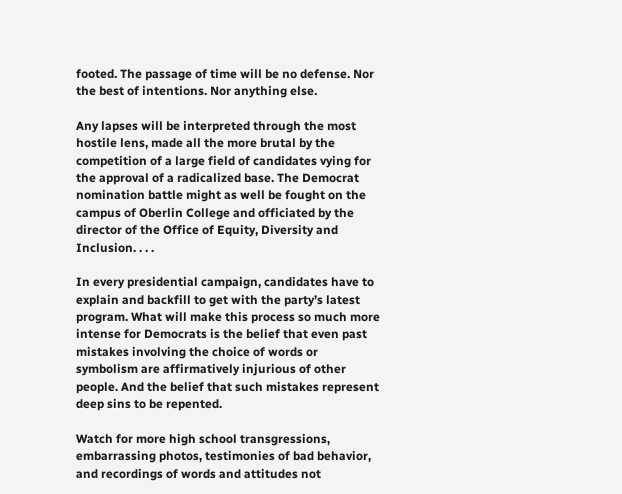footed. The passage of time will be no defense. Nor the best of intentions. Nor anything else.

Any lapses will be interpreted through the most hostile lens, made all the more brutal by the competition of a large field of candidates vying for the approval of a radicalized base. The Democrat nomination battle might as well be fought on the campus of Oberlin College and officiated by the director of the Office of Equity, Diversity and Inclusion. . . .

In every presidential campaign, candidates have to explain and backfill to get with the party’s latest program. What will make this process so much more intense for Democrats is the belief that even past mistakes involving the choice of words or symbolism are affirmatively injurious of other people. And the belief that such mistakes represent deep sins to be repented.

Watch for more high school transgressions, embarrassing photos, testimonies of bad behavior, and recordings of words and attitudes not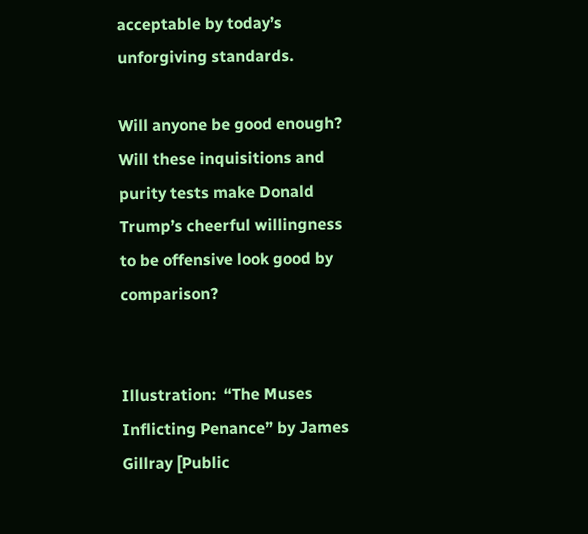acceptable by today’s unforgiving standards.

Will anyone be good enough?  Will these inquisitions and purity tests make Donald Trump’s cheerful willingness to be offensive look good by comparison?


Illustration:  “The Muses Inflicting Penance” by James Gillray [Public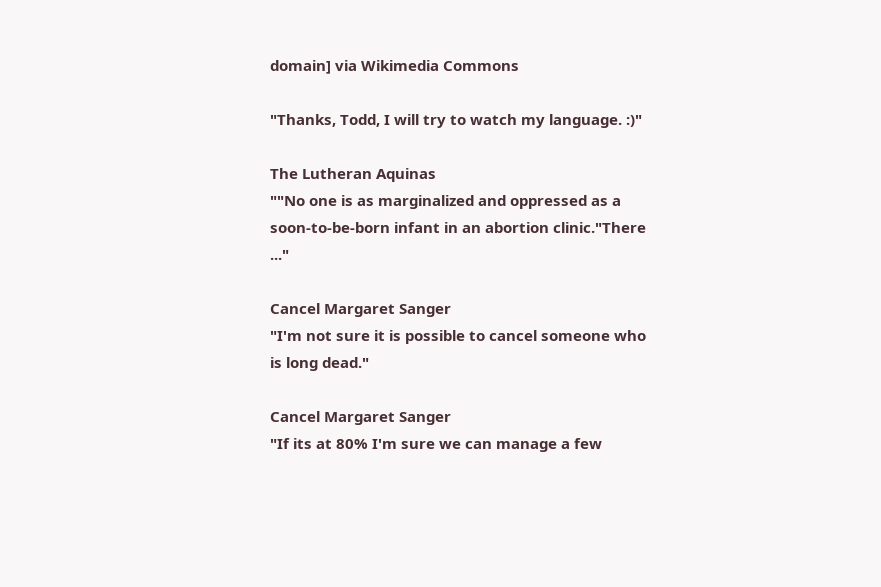domain] via Wikimedia Commons

"Thanks, Todd, I will try to watch my language. :)"

The Lutheran Aquinas
""No one is as marginalized and oppressed as a soon-to-be-born infant in an abortion clinic."There ..."

Cancel Margaret Sanger
"I'm not sure it is possible to cancel someone who is long dead."

Cancel Margaret Sanger
"If its at 80% I'm sure we can manage a few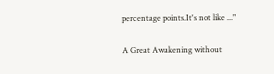percentage points.It's not like ..."

A Great Awakening without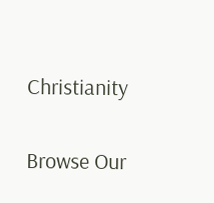Christianity

Browse Our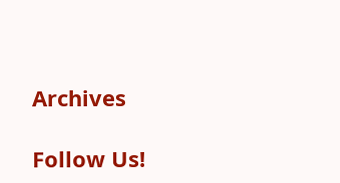Archives

Follow Us!